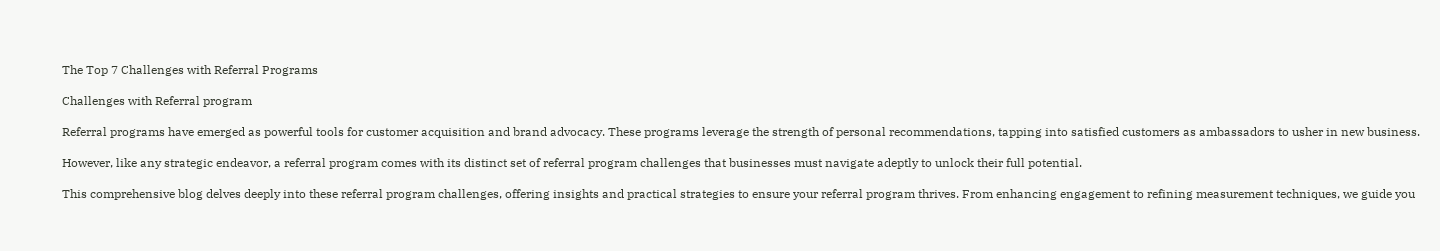The Top 7 Challenges with Referral Programs

Challenges with Referral program

Referral programs have emerged as powerful tools for customer acquisition and brand advocacy. These programs leverage the strength of personal recommendations, tapping into satisfied customers as ambassadors to usher in new business.

However, like any strategic endeavor, a referral program comes with its distinct set of referral program challenges that businesses must navigate adeptly to unlock their full potential.

This comprehensive blog delves deeply into these referral program challenges, offering insights and practical strategies to ensure your referral program thrives. From enhancing engagement to refining measurement techniques, we guide you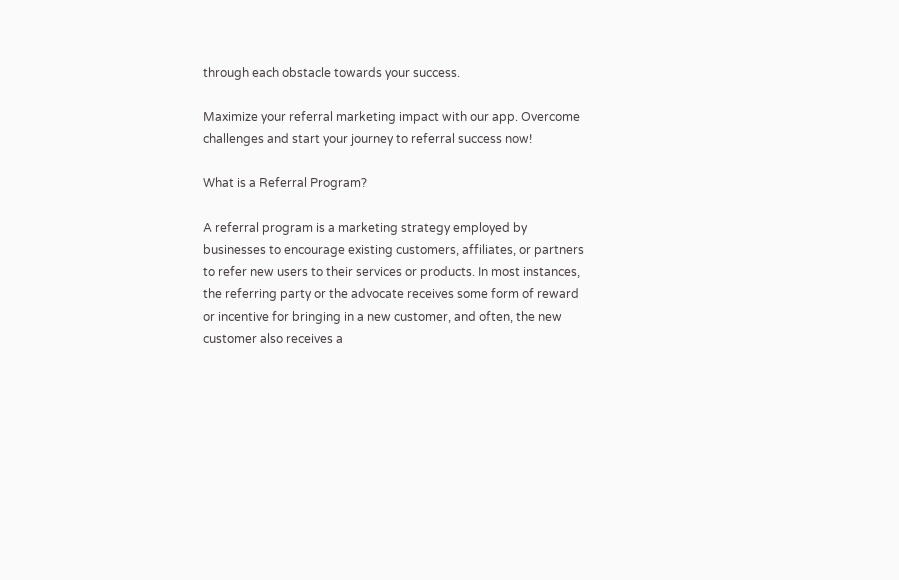through each obstacle towards your success.

Maximize your referral marketing impact with our app. Overcome challenges and start your journey to referral success now!

What is a Referral Program?

A referral program is a marketing strategy employed by businesses to encourage existing customers, affiliates, or partners to refer new users to their services or products. In most instances, the referring party or the advocate receives some form of reward or incentive for bringing in a new customer, and often, the new customer also receives a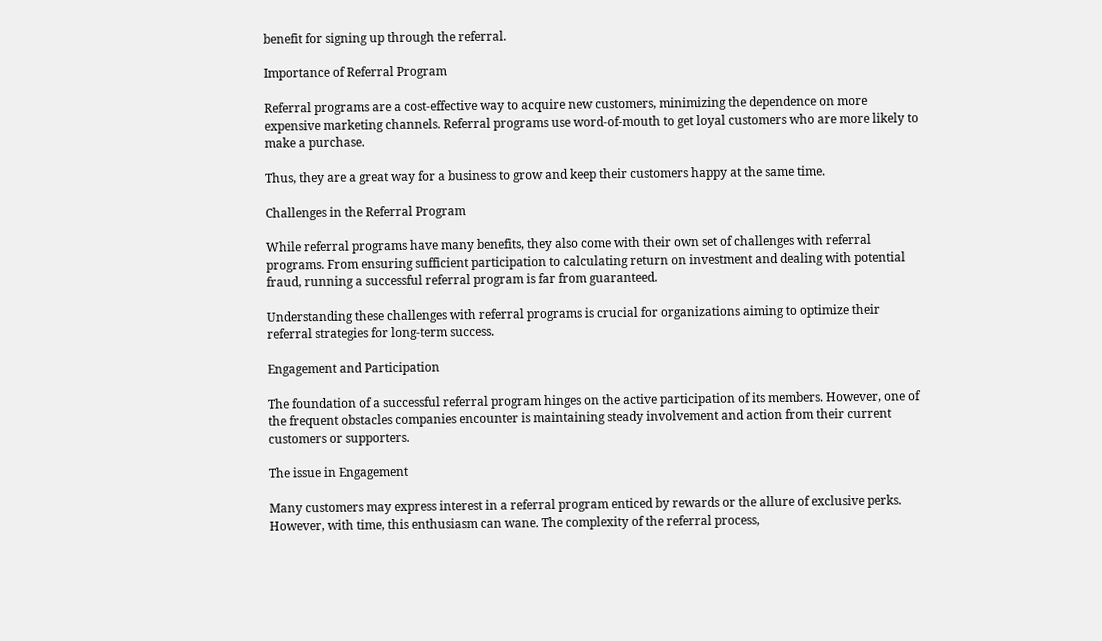benefit for signing up through the referral.

Importance of Referral Program

Referral programs are a cost-effective way to acquire new customers, minimizing the dependence on more expensive marketing channels. Referral programs use word-of-mouth to get loyal customers who are more likely to make a purchase.

Thus, they are a great way for a business to grow and keep their customers happy at the same time.

Challenges in the Referral Program

While referral programs have many benefits, they also come with their own set of challenges with referral programs. From ensuring sufficient participation to calculating return on investment and dealing with potential fraud, running a successful referral program is far from guaranteed.

Understanding these challenges with referral programs is crucial for organizations aiming to optimize their referral strategies for long-term success.

Engagement and Participation

The foundation of a successful referral program hinges on the active participation of its members. However, one of the frequent obstacles companies encounter is maintaining steady involvement and action from their current customers or supporters.

The issue in Engagement

Many customers may express interest in a referral program enticed by rewards or the allure of exclusive perks. However, with time, this enthusiasm can wane. The complexity of the referral process,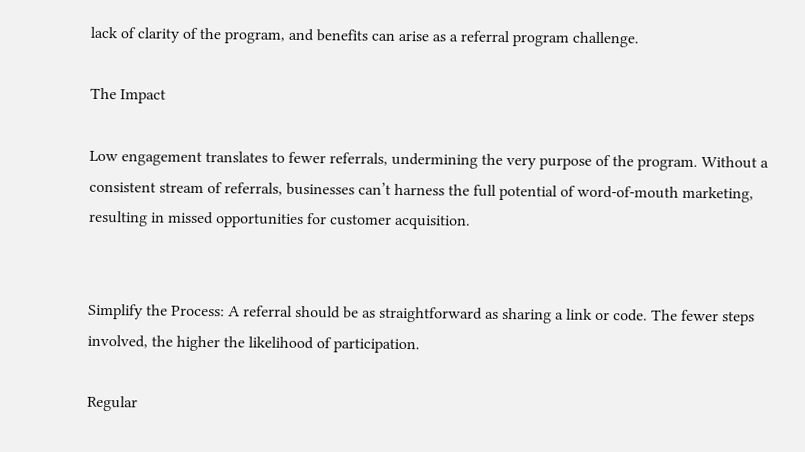lack of clarity of the program, and benefits can arise as a referral program challenge.

The Impact

Low engagement translates to fewer referrals, undermining the very purpose of the program. Without a consistent stream of referrals, businesses can’t harness the full potential of word-of-mouth marketing, resulting in missed opportunities for customer acquisition.


Simplify the Process: A referral should be as straightforward as sharing a link or code. The fewer steps involved, the higher the likelihood of participation.

Regular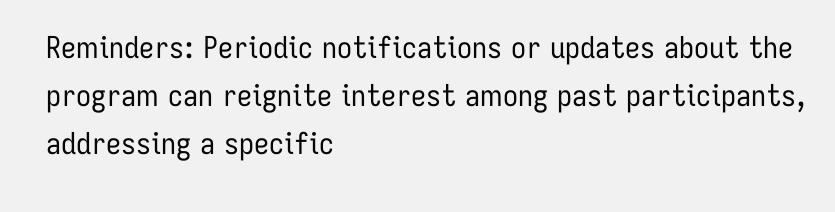Reminders: Periodic notifications or updates about the program can reignite interest among past participants, addressing a specific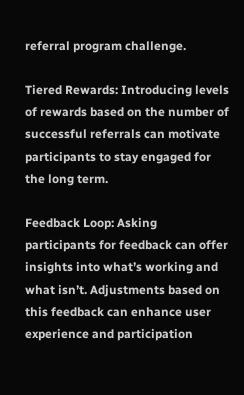referral program challenge.

Tiered Rewards: Introducing levels of rewards based on the number of successful referrals can motivate participants to stay engaged for the long term.

Feedback Loop: Asking participants for feedback can offer insights into what’s working and what isn’t. Adjustments based on this feedback can enhance user experience and participation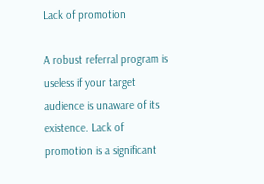Lack of promotion

A robust referral program is useless if your target audience is unaware of its existence. Lack of promotion is a significant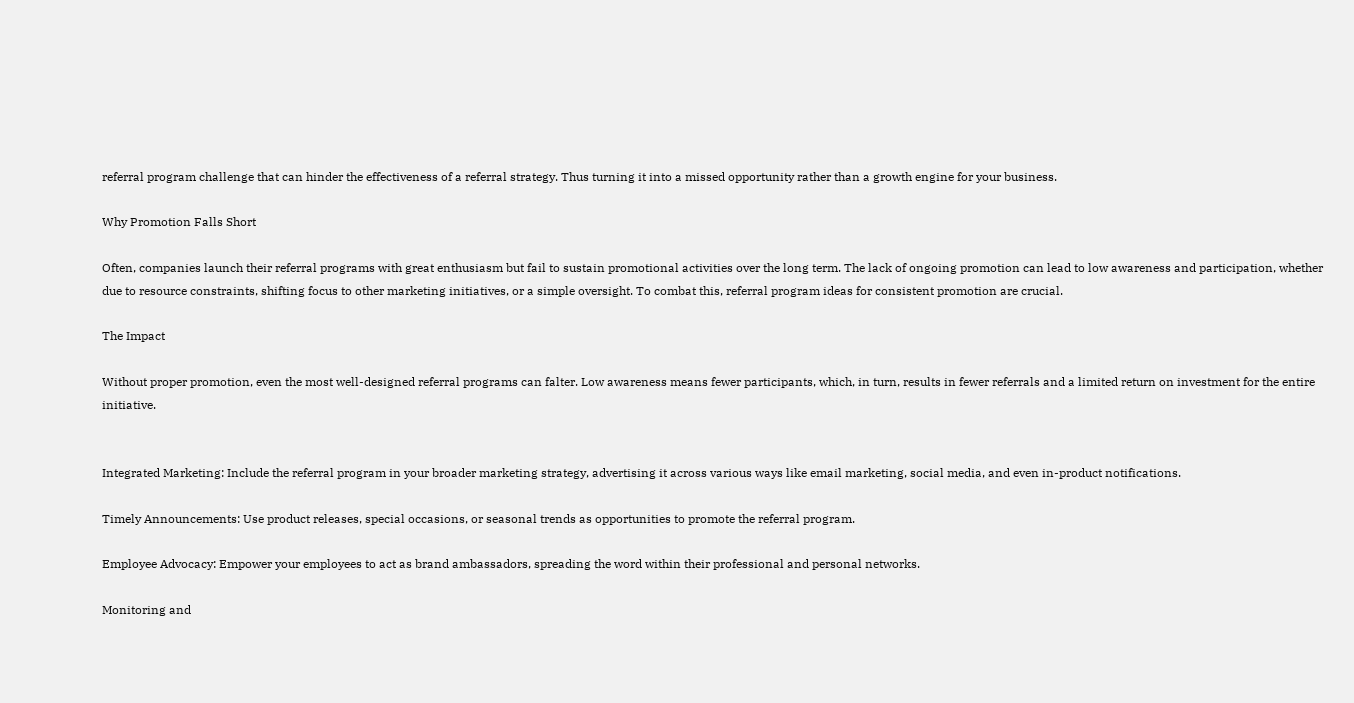referral program challenge that can hinder the effectiveness of a referral strategy. Thus turning it into a missed opportunity rather than a growth engine for your business.

Why Promotion Falls Short

Often, companies launch their referral programs with great enthusiasm but fail to sustain promotional activities over the long term. The lack of ongoing promotion can lead to low awareness and participation, whether due to resource constraints, shifting focus to other marketing initiatives, or a simple oversight. To combat this, referral program ideas for consistent promotion are crucial.

The Impact

Without proper promotion, even the most well-designed referral programs can falter. Low awareness means fewer participants, which, in turn, results in fewer referrals and a limited return on investment for the entire initiative.


Integrated Marketing: Include the referral program in your broader marketing strategy, advertising it across various ways like email marketing, social media, and even in-product notifications.

Timely Announcements: Use product releases, special occasions, or seasonal trends as opportunities to promote the referral program.

Employee Advocacy: Empower your employees to act as brand ambassadors, spreading the word within their professional and personal networks.

Monitoring and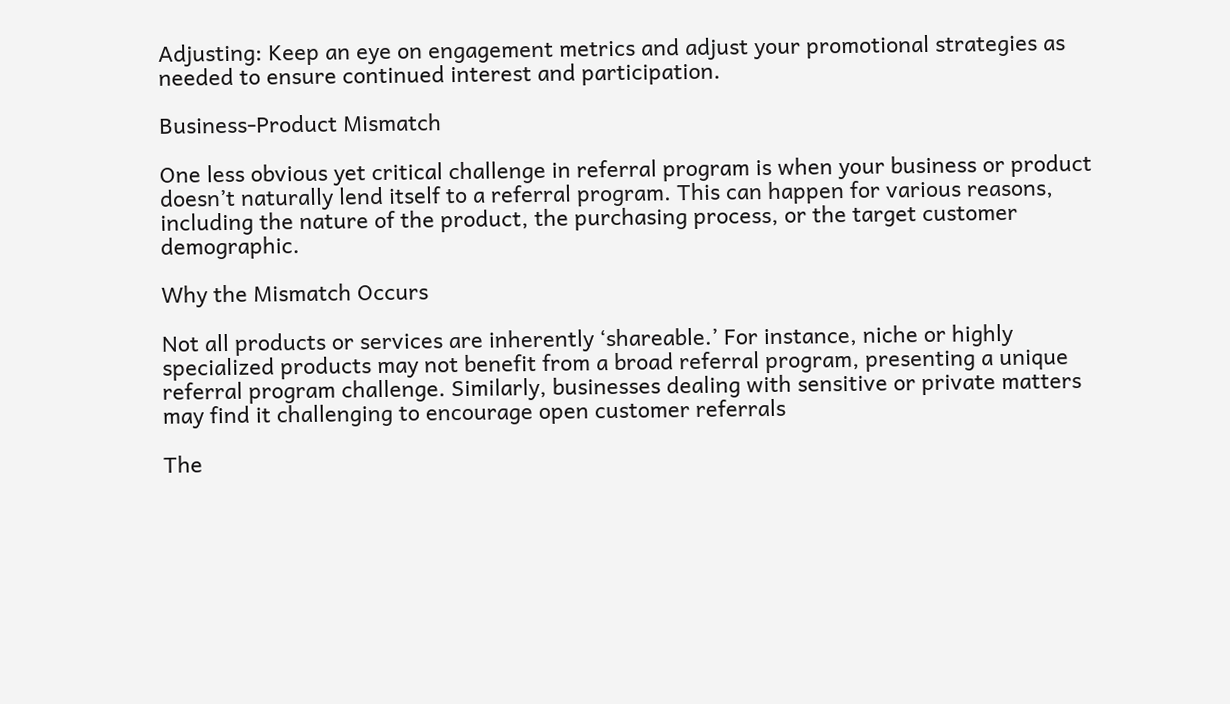Adjusting: Keep an eye on engagement metrics and adjust your promotional strategies as needed to ensure continued interest and participation.

Business-Product Mismatch

One less obvious yet critical challenge in referral program is when your business or product doesn’t naturally lend itself to a referral program. This can happen for various reasons, including the nature of the product, the purchasing process, or the target customer demographic.

Why the Mismatch Occurs

Not all products or services are inherently ‘shareable.’ For instance, niche or highly specialized products may not benefit from a broad referral program, presenting a unique referral program challenge. Similarly, businesses dealing with sensitive or private matters may find it challenging to encourage open customer referrals

The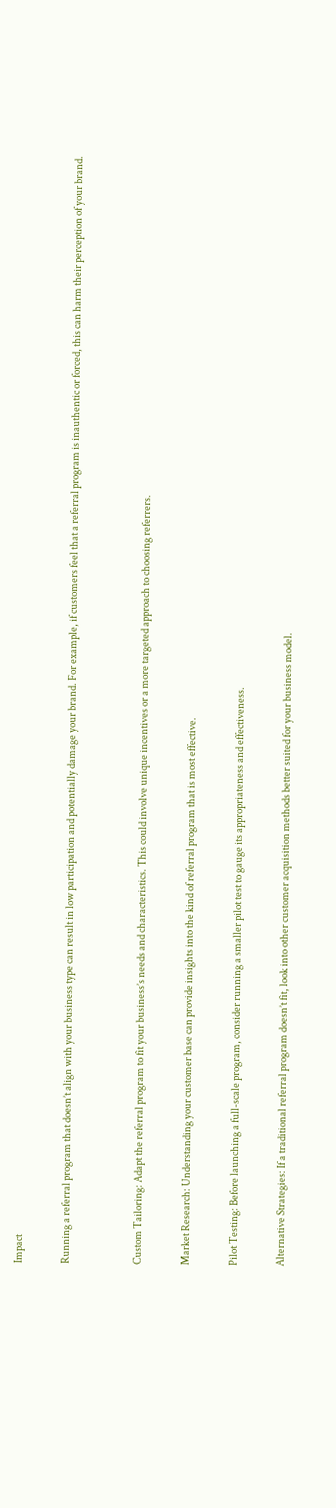Impact

Running a referral program that doesn’t align with your business type can result in low participation and potentially damage your brand. For example, if customers feel that a referral program is inauthentic or forced, this can harm their perception of your brand.


Custom Tailoring: Adapt the referral program to fit your business’s needs and characteristics. This could involve unique incentives or a more targeted approach to choosing referrers.

Market Research: Understanding your customer base can provide insights into the kind of referral program that is most effective.

Pilot Testing: Before launching a full-scale program, consider running a smaller pilot test to gauge its appropriateness and effectiveness.

Alternative Strategies: If a traditional referral program doesn’t fit, look into other customer acquisition methods better suited for your business model.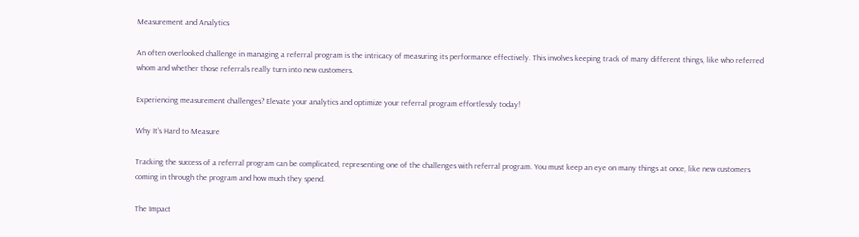Measurement and Analytics

An often overlooked challenge in managing a referral program is the intricacy of measuring its performance effectively. This involves keeping track of many different things, like who referred whom and whether those referrals really turn into new customers.

Experiencing measurement challenges? Elevate your analytics and optimize your referral program effortlessly today!

Why It’s Hard to Measure

Tracking the success of a referral program can be complicated, representing one of the challenges with referral program. You must keep an eye on many things at once, like new customers coming in through the program and how much they spend.

The Impact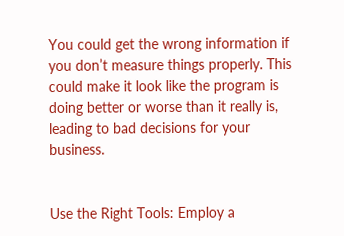You could get the wrong information if you don’t measure things properly. This could make it look like the program is doing better or worse than it really is, leading to bad decisions for your business.


Use the Right Tools: Employ a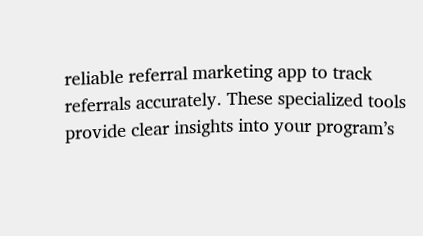reliable referral marketing app to track referrals accurately. These specialized tools provide clear insights into your program’s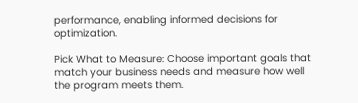performance, enabling informed decisions for optimization.

Pick What to Measure: Choose important goals that match your business needs and measure how well the program meets them.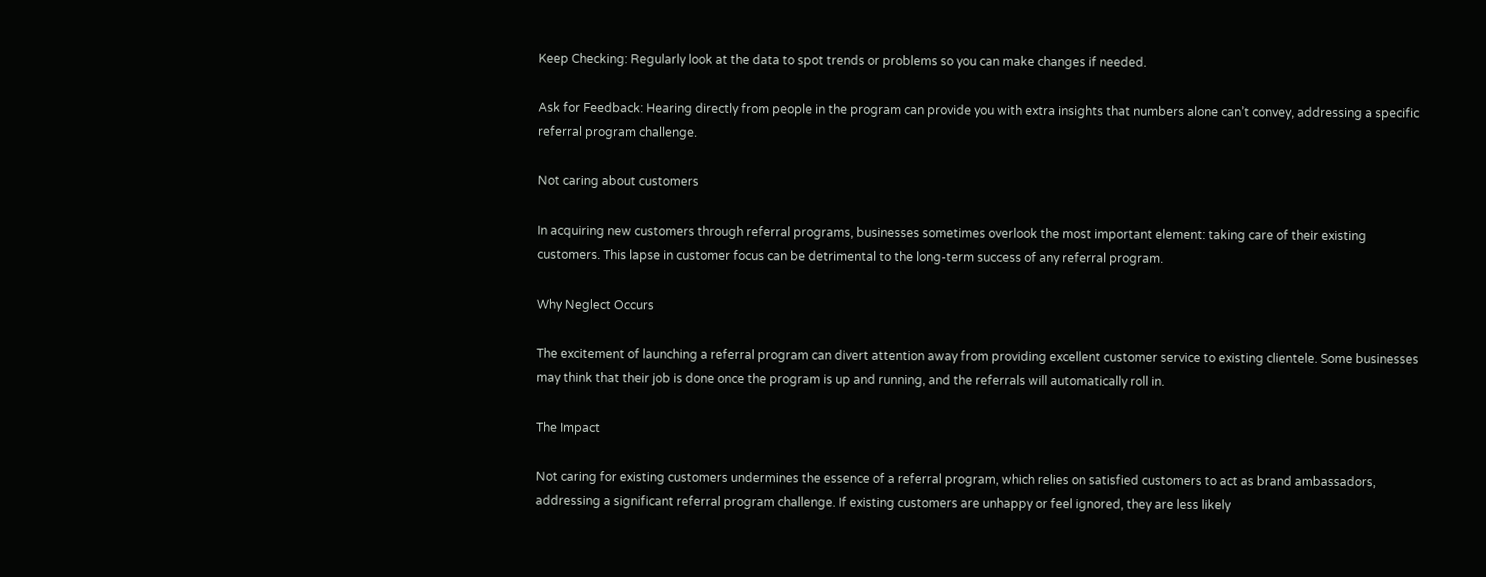Keep Checking: Regularly look at the data to spot trends or problems so you can make changes if needed.

Ask for Feedback: Hearing directly from people in the program can provide you with extra insights that numbers alone can’t convey, addressing a specific referral program challenge.

Not caring about customers

In acquiring new customers through referral programs, businesses sometimes overlook the most important element: taking care of their existing customers. This lapse in customer focus can be detrimental to the long-term success of any referral program.

Why Neglect Occurs

The excitement of launching a referral program can divert attention away from providing excellent customer service to existing clientele. Some businesses may think that their job is done once the program is up and running, and the referrals will automatically roll in.

The Impact

Not caring for existing customers undermines the essence of a referral program, which relies on satisfied customers to act as brand ambassadors, addressing a significant referral program challenge. If existing customers are unhappy or feel ignored, they are less likely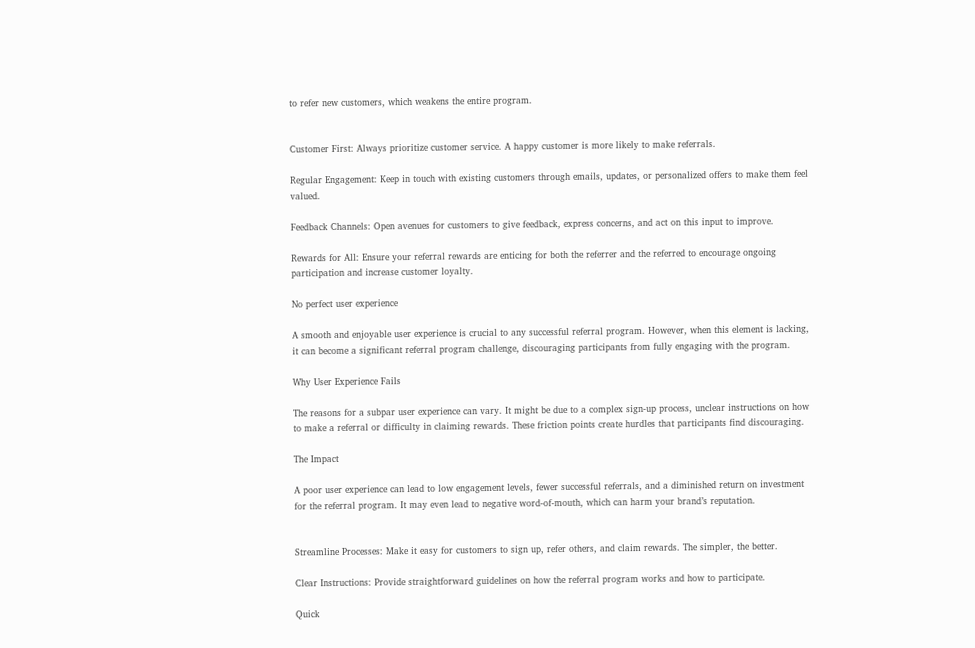to refer new customers, which weakens the entire program.


Customer First: Always prioritize customer service. A happy customer is more likely to make referrals.

Regular Engagement: Keep in touch with existing customers through emails, updates, or personalized offers to make them feel valued.

Feedback Channels: Open avenues for customers to give feedback, express concerns, and act on this input to improve.

Rewards for All: Ensure your referral rewards are enticing for both the referrer and the referred to encourage ongoing participation and increase customer loyalty.

No perfect user experience

A smooth and enjoyable user experience is crucial to any successful referral program. However, when this element is lacking, it can become a significant referral program challenge, discouraging participants from fully engaging with the program.

Why User Experience Fails

The reasons for a subpar user experience can vary. It might be due to a complex sign-up process, unclear instructions on how to make a referral or difficulty in claiming rewards. These friction points create hurdles that participants find discouraging.

The Impact

A poor user experience can lead to low engagement levels, fewer successful referrals, and a diminished return on investment for the referral program. It may even lead to negative word-of-mouth, which can harm your brand’s reputation.


Streamline Processes: Make it easy for customers to sign up, refer others, and claim rewards. The simpler, the better.

Clear Instructions: Provide straightforward guidelines on how the referral program works and how to participate.

Quick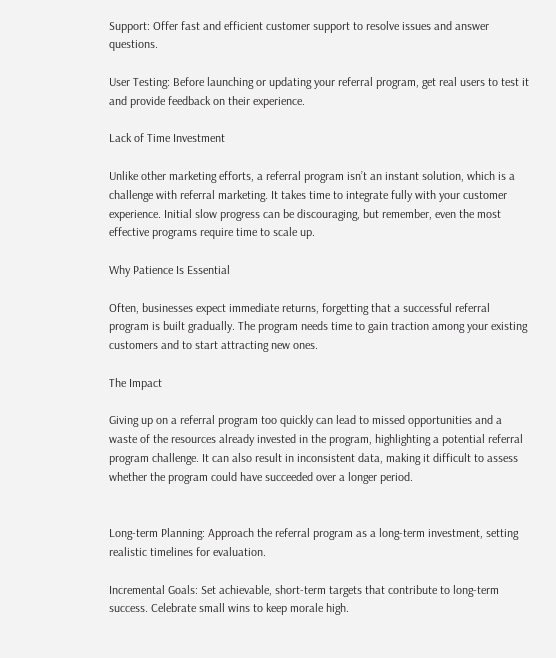Support: Offer fast and efficient customer support to resolve issues and answer questions.

User Testing: Before launching or updating your referral program, get real users to test it and provide feedback on their experience.

Lack of Time Investment

Unlike other marketing efforts, a referral program isn’t an instant solution, which is a challenge with referral marketing. It takes time to integrate fully with your customer experience. Initial slow progress can be discouraging, but remember, even the most effective programs require time to scale up.

Why Patience Is Essential

Often, businesses expect immediate returns, forgetting that a successful referral program is built gradually. The program needs time to gain traction among your existing customers and to start attracting new ones.

The Impact

Giving up on a referral program too quickly can lead to missed opportunities and a waste of the resources already invested in the program, highlighting a potential referral program challenge. It can also result in inconsistent data, making it difficult to assess whether the program could have succeeded over a longer period.


Long-term Planning: Approach the referral program as a long-term investment, setting realistic timelines for evaluation.

Incremental Goals: Set achievable, short-term targets that contribute to long-term success. Celebrate small wins to keep morale high.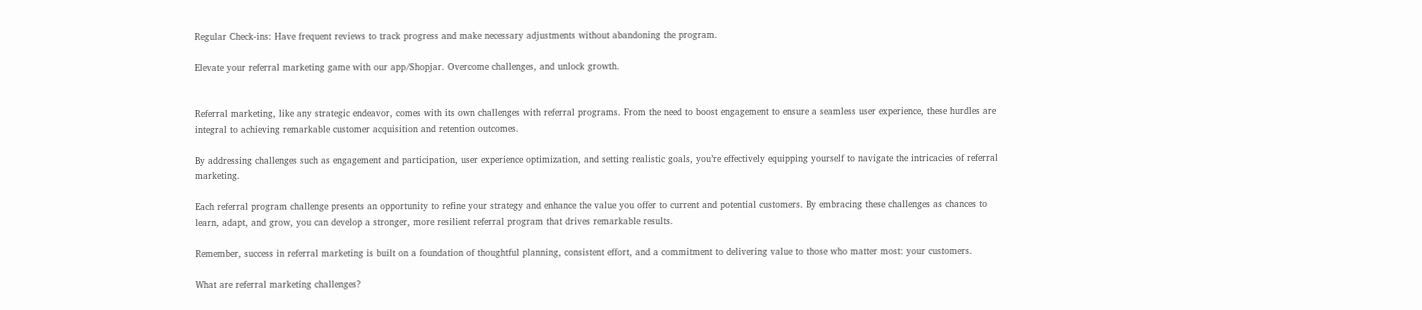Regular Check-ins: Have frequent reviews to track progress and make necessary adjustments without abandoning the program.

Elevate your referral marketing game with our app/Shopjar. Overcome challenges, and unlock growth.


Referral marketing, like any strategic endeavor, comes with its own challenges with referral programs. From the need to boost engagement to ensure a seamless user experience, these hurdles are integral to achieving remarkable customer acquisition and retention outcomes.

By addressing challenges such as engagement and participation, user experience optimization, and setting realistic goals, you’re effectively equipping yourself to navigate the intricacies of referral marketing.

Each referral program challenge presents an opportunity to refine your strategy and enhance the value you offer to current and potential customers. By embracing these challenges as chances to learn, adapt, and grow, you can develop a stronger, more resilient referral program that drives remarkable results.

Remember, success in referral marketing is built on a foundation of thoughtful planning, consistent effort, and a commitment to delivering value to those who matter most: your customers.

What are referral marketing challenges?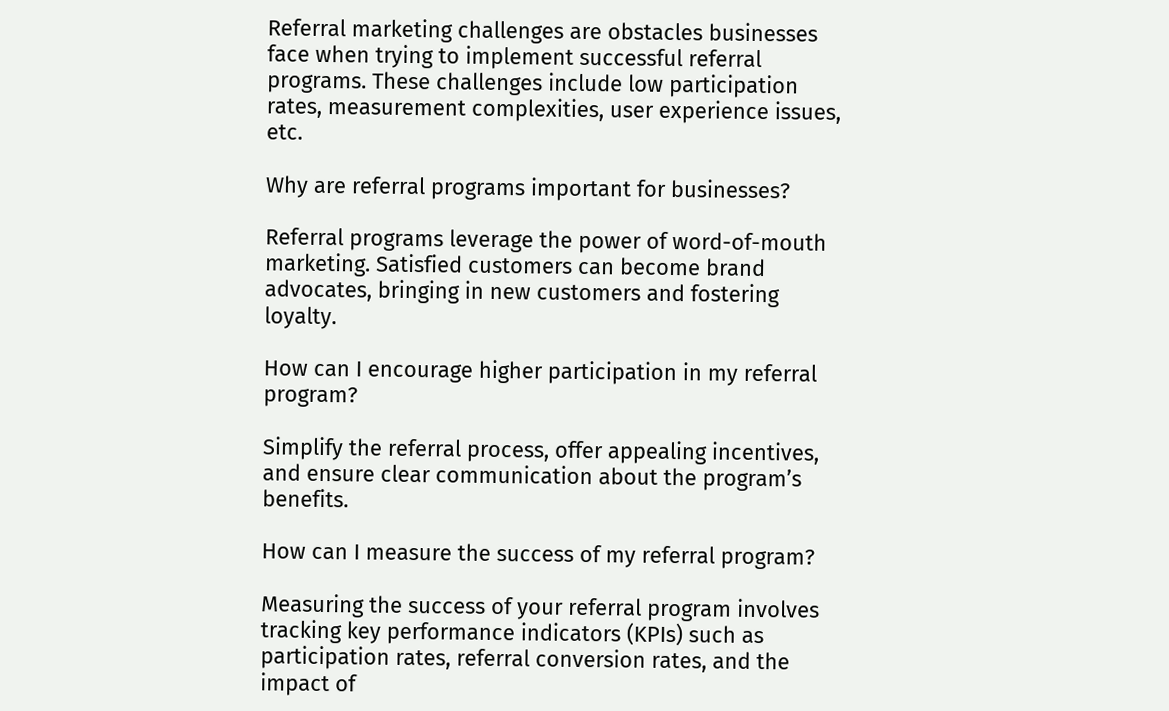Referral marketing challenges are obstacles businesses face when trying to implement successful referral programs. These challenges include low participation rates, measurement complexities, user experience issues, etc.

Why are referral programs important for businesses?

Referral programs leverage the power of word-of-mouth marketing. Satisfied customers can become brand advocates, bringing in new customers and fostering loyalty.

How can I encourage higher participation in my referral program?

Simplify the referral process, offer appealing incentives, and ensure clear communication about the program’s benefits.

How can I measure the success of my referral program?

Measuring the success of your referral program involves tracking key performance indicators (KPIs) such as participation rates, referral conversion rates, and the impact of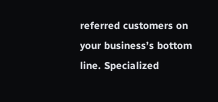referred customers on your business’s bottom line. Specialized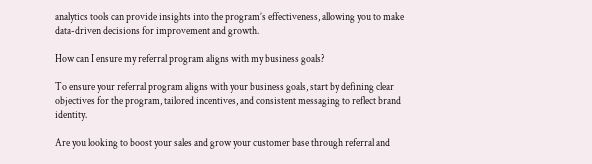analytics tools can provide insights into the program’s effectiveness, allowing you to make data-driven decisions for improvement and growth.

How can I ensure my referral program aligns with my business goals?

To ensure your referral program aligns with your business goals, start by defining clear objectives for the program, tailored incentives, and consistent messaging to reflect brand identity.

Are you looking to boost your sales and grow your customer base through referral and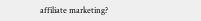affiliate marketing?